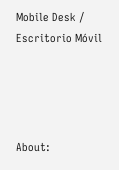Mobile Desk / Escritorio Móvil




About: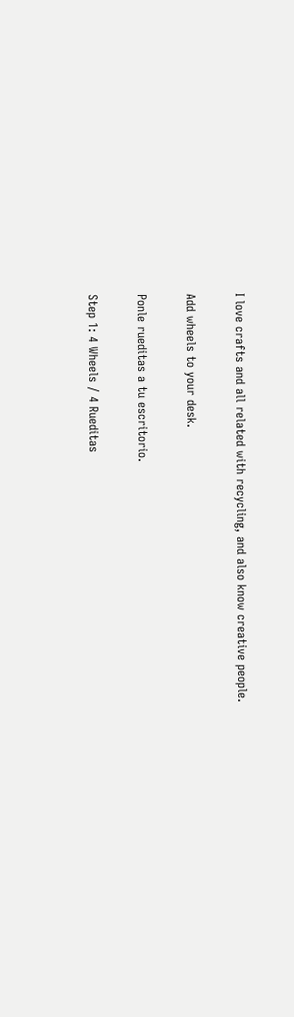I love crafts and all related with recycling, and also know creative people.

Add wheels to your desk.

Ponle rueditas a tu escritorio.

Step 1: 4 Wheels / 4 Rueditas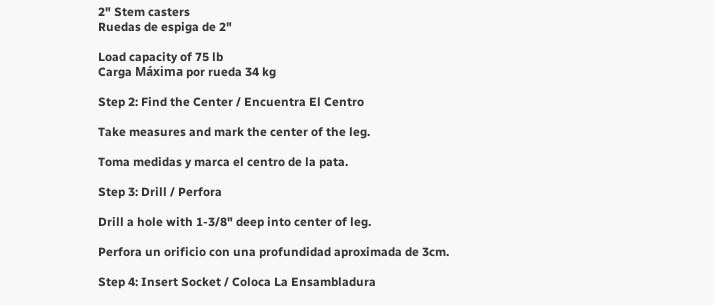2" Stem casters
Ruedas de espiga de 2"

Load capacity of 75 lb
Carga Máxima por rueda 34 kg

Step 2: Find the Center / Encuentra El Centro

Take measures and mark the center of the leg.

Toma medidas y marca el centro de la pata.

Step 3: Drill / Perfora

Drill a hole with 1-3/8" deep into center of leg.

Perfora un orificio con una profundidad aproximada de 3cm.

Step 4: Insert Socket / Coloca La Ensambladura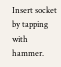Insert socket by tapping with hammer.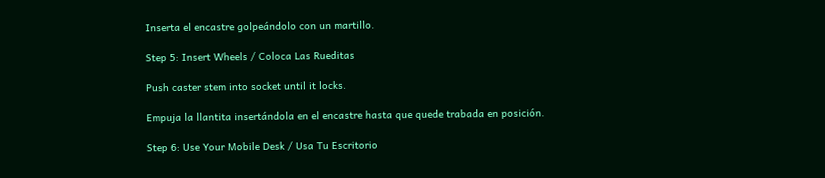Inserta el encastre golpeándolo con un martillo.

Step 5: Insert Wheels / Coloca Las Rueditas

Push caster stem into socket until it locks.

Empuja la llantita insertándola en el encastre hasta que quede trabada en posición.

Step 6: Use Your Mobile Desk / Usa Tu Escritorio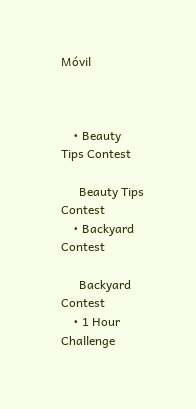Móvil



    • Beauty Tips Contest

      Beauty Tips Contest
    • Backyard Contest

      Backyard Contest
    • 1 Hour Challenge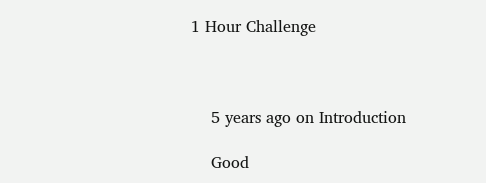1 Hour Challenge



    5 years ago on Introduction

    Good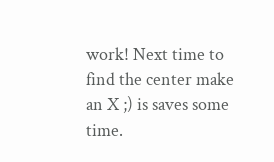work! Next time to find the center make an X ;) is saves some time.